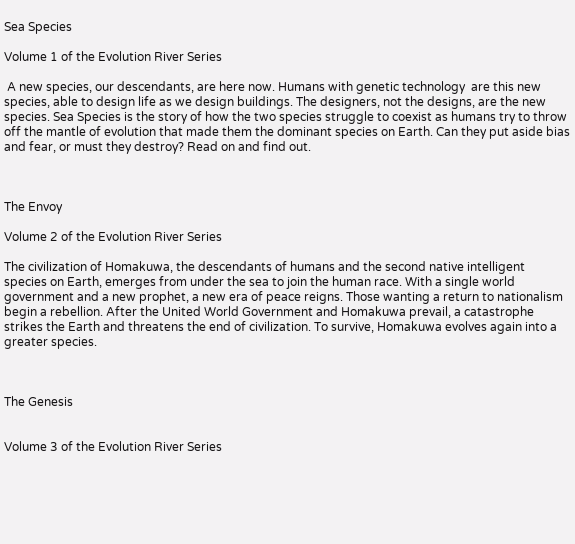Sea Species

Volume 1 of the Evolution River Series

 A new species, our descendants, are here now. Humans with genetic technology  are this new species, able to design life as we design buildings. The designers, not the designs, are the new species. Sea Species is the story of how the two species struggle to coexist as humans try to throw off the mantle of evolution that made them the dominant species on Earth. Can they put aside bias and fear, or must they destroy? Read on and find out.



The Envoy

Volume 2 of the Evolution River Series

The civilization of Homakuwa, the descendants of humans and the second native intelligent species on Earth, emerges from under the sea to join the human race. With a single world government and a new prophet, a new era of peace reigns. Those wanting a return to nationalism begin a rebellion. After the United World Government and Homakuwa prevail, a catastrophe strikes the Earth and threatens the end of civilization. To survive, Homakuwa evolves again into a greater species.



The Genesis


Volume 3 of the Evolution River Series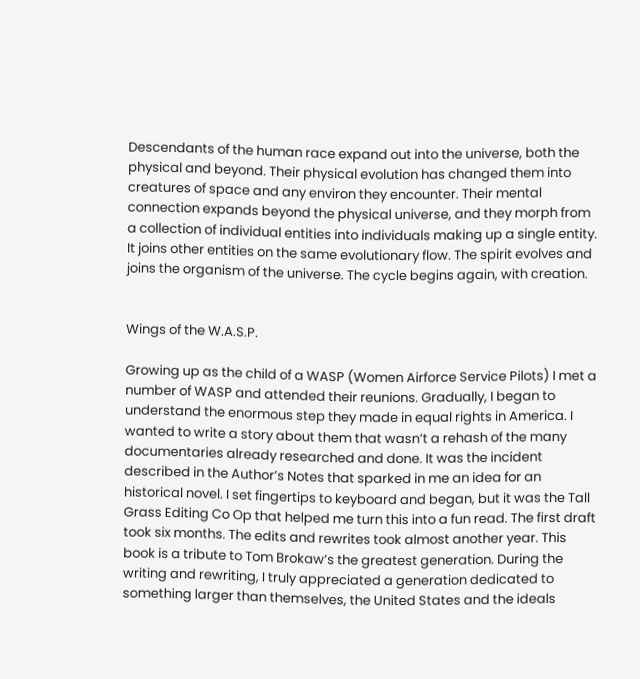Descendants of the human race expand out into the universe, both the physical and beyond. Their physical evolution has changed them into creatures of space and any environ they encounter. Their mental connection expands beyond the physical universe, and they morph from a collection of individual entities into individuals making up a single entity. It joins other entities on the same evolutionary flow. The spirit evolves and joins the organism of the universe. The cycle begins again, with creation.


Wings of the W.A.S.P.

Growing up as the child of a WASP (Women Airforce Service Pilots) I met a number of WASP and attended their reunions. Gradually, I began to understand the enormous step they made in equal rights in America. I wanted to write a story about them that wasn’t a rehash of the many documentaries already researched and done. It was the incident described in the Author’s Notes that sparked in me an idea for an historical novel. I set fingertips to keyboard and began, but it was the Tall Grass Editing Co Op that helped me turn this into a fun read. The first draft took six months. The edits and rewrites took almost another year. This book is a tribute to Tom Brokaw’s the greatest generation. During the writing and rewriting, I truly appreciated a generation dedicated to something larger than themselves, the United States and the ideals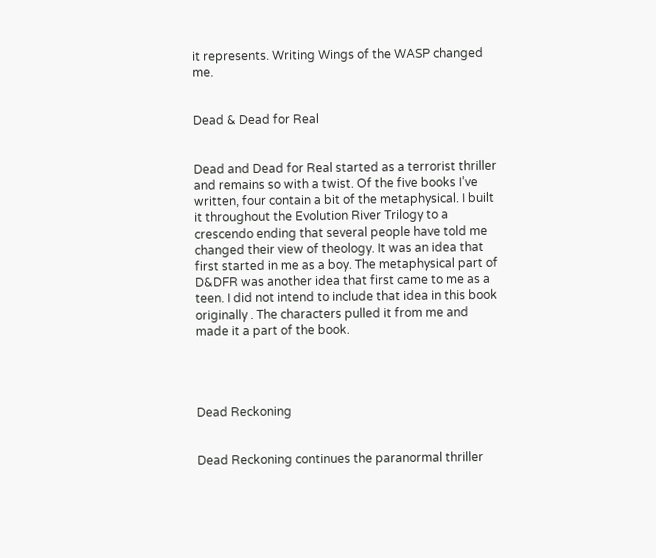it represents. Writing Wings of the WASP changed me.


Dead & Dead for Real


Dead and Dead for Real started as a terrorist thriller and remains so with a twist. Of the five books I’ve written, four contain a bit of the metaphysical. I built it throughout the Evolution River Trilogy to a crescendo ending that several people have told me changed their view of theology. It was an idea that first started in me as a boy. The metaphysical part of D&DFR was another idea that first came to me as a teen. I did not intend to include that idea in this book originally . The characters pulled it from me and made it a part of the book.




Dead Reckoning


Dead Reckoning continues the paranormal thriller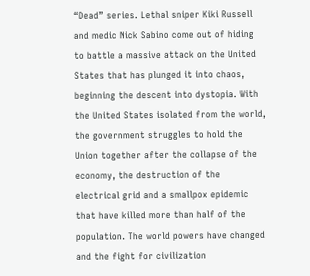“Dead” series. Lethal sniper Kiki Russell and medic Nick Sabino come out of hiding to battle a massive attack on the United States that has plunged it into chaos, beginning the descent into dystopia. With the United States isolated from the world, the government struggles to hold the Union together after the collapse of the economy, the destruction of the electrical grid and a smallpox epidemic that have killed more than half of the population. The world powers have changed and the fight for civilization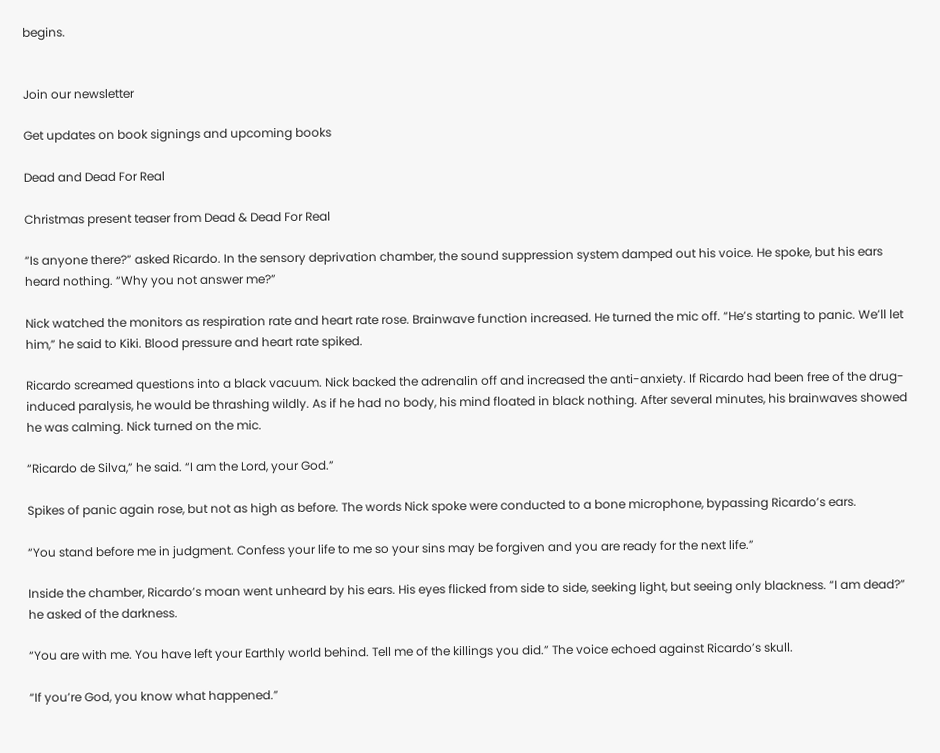begins.


Join our newsletter

Get updates on book signings and upcoming books

Dead and Dead For Real

Christmas present teaser from Dead & Dead For Real

“Is anyone there?” asked Ricardo. In the sensory deprivation chamber, the sound suppression system damped out his voice. He spoke, but his ears heard nothing. “Why you not answer me?”

Nick watched the monitors as respiration rate and heart rate rose. Brainwave function increased. He turned the mic off. “He’s starting to panic. We’ll let him,” he said to Kiki. Blood pressure and heart rate spiked.

Ricardo screamed questions into a black vacuum. Nick backed the adrenalin off and increased the anti-anxiety. If Ricardo had been free of the drug-induced paralysis, he would be thrashing wildly. As if he had no body, his mind floated in black nothing. After several minutes, his brainwaves showed he was calming. Nick turned on the mic.

“Ricardo de Silva,” he said. “I am the Lord, your God.”

Spikes of panic again rose, but not as high as before. The words Nick spoke were conducted to a bone microphone, bypassing Ricardo’s ears.

“You stand before me in judgment. Confess your life to me so your sins may be forgiven and you are ready for the next life.”

Inside the chamber, Ricardo’s moan went unheard by his ears. His eyes flicked from side to side, seeking light, but seeing only blackness. “I am dead?” he asked of the darkness.

“You are with me. You have left your Earthly world behind. Tell me of the killings you did.” The voice echoed against Ricardo’s skull.

“If you’re God, you know what happened.”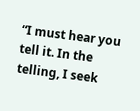“I must hear you tell it. In the telling, I seek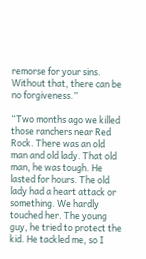remorse for your sins. Without that, there can be no forgiveness.”

“Two months ago we killed those ranchers near Red Rock. There was an old man and old lady. That old man, he was tough. He lasted for hours. The old lady had a heart attack or something. We hardly touched her. The young guy, he tried to protect the kid. He tackled me, so I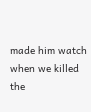made him watch when we killed the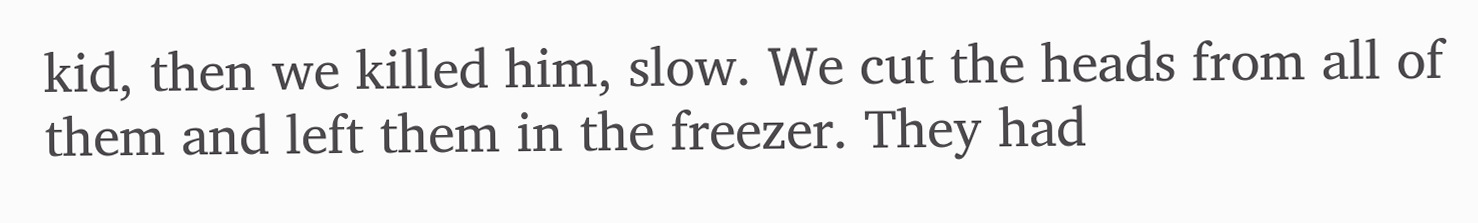kid, then we killed him, slow. We cut the heads from all of them and left them in the freezer. They had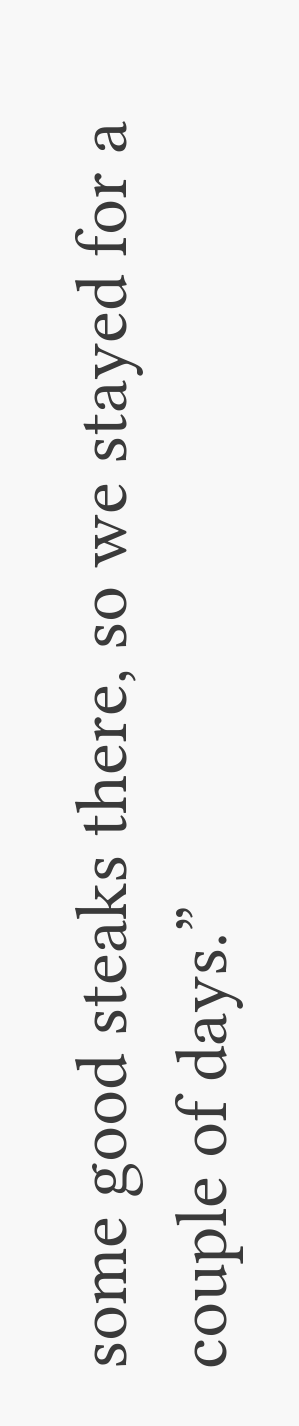some good steaks there, so we stayed for a couple of days.”